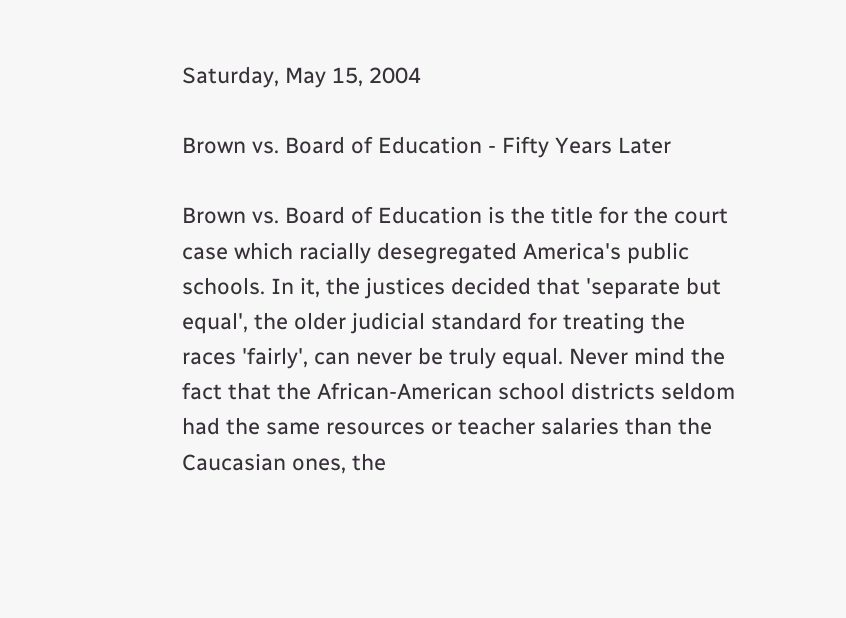Saturday, May 15, 2004

Brown vs. Board of Education - Fifty Years Later

Brown vs. Board of Education is the title for the court case which racially desegregated America's public schools. In it, the justices decided that 'separate but equal', the older judicial standard for treating the races 'fairly', can never be truly equal. Never mind the fact that the African-American school districts seldom had the same resources or teacher salaries than the Caucasian ones, the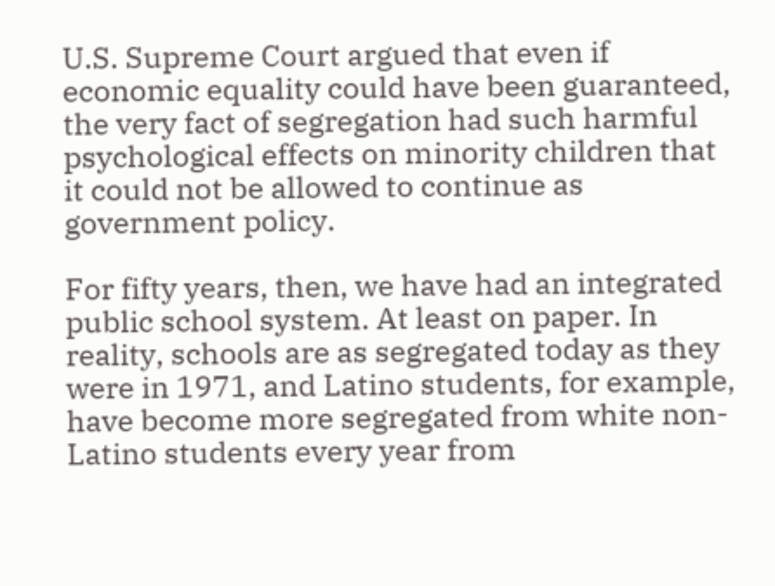U.S. Supreme Court argued that even if economic equality could have been guaranteed, the very fact of segregation had such harmful psychological effects on minority children that it could not be allowed to continue as government policy.

For fifty years, then, we have had an integrated public school system. At least on paper. In reality, schools are as segregated today as they were in 1971, and Latino students, for example, have become more segregated from white non-Latino students every year from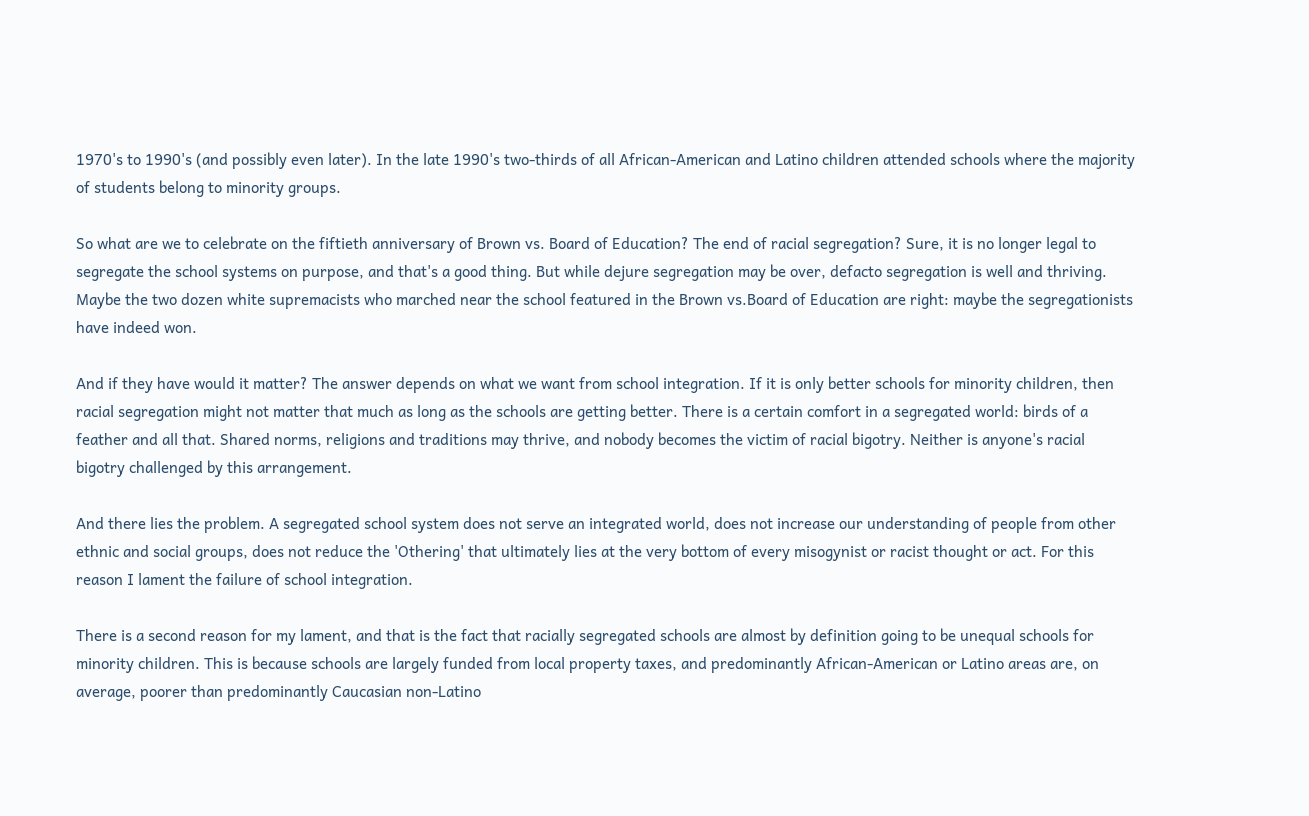1970's to 1990's (and possibly even later). In the late 1990's two-thirds of all African-American and Latino children attended schools where the majority of students belong to minority groups.

So what are we to celebrate on the fiftieth anniversary of Brown vs. Board of Education? The end of racial segregation? Sure, it is no longer legal to segregate the school systems on purpose, and that's a good thing. But while dejure segregation may be over, defacto segregation is well and thriving. Maybe the two dozen white supremacists who marched near the school featured in the Brown vs.Board of Education are right: maybe the segregationists have indeed won.

And if they have would it matter? The answer depends on what we want from school integration. If it is only better schools for minority children, then racial segregation might not matter that much as long as the schools are getting better. There is a certain comfort in a segregated world: birds of a feather and all that. Shared norms, religions and traditions may thrive, and nobody becomes the victim of racial bigotry. Neither is anyone's racial bigotry challenged by this arrangement.

And there lies the problem. A segregated school system does not serve an integrated world, does not increase our understanding of people from other ethnic and social groups, does not reduce the 'Othering' that ultimately lies at the very bottom of every misogynist or racist thought or act. For this reason I lament the failure of school integration.

There is a second reason for my lament, and that is the fact that racially segregated schools are almost by definition going to be unequal schools for minority children. This is because schools are largely funded from local property taxes, and predominantly African-American or Latino areas are, on average, poorer than predominantly Caucasian non-Latino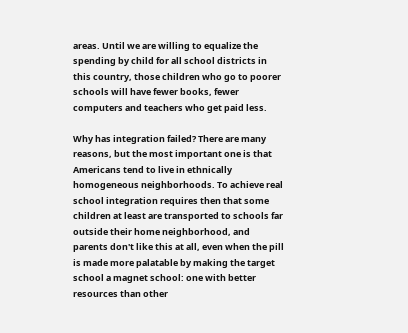areas. Until we are willing to equalize the spending by child for all school districts in this country, those children who go to poorer schools will have fewer books, fewer computers and teachers who get paid less.

Why has integration failed? There are many reasons, but the most important one is that Americans tend to live in ethnically homogeneous neighborhoods. To achieve real school integration requires then that some children at least are transported to schools far outside their home neighborhood, and parents don't like this at all, even when the pill is made more palatable by making the target school a magnet school: one with better resources than other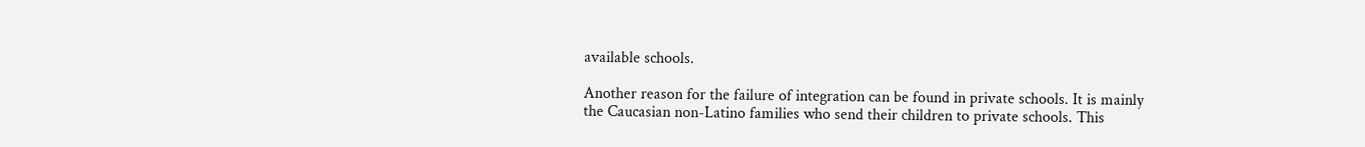available schools.

Another reason for the failure of integration can be found in private schools. It is mainly the Caucasian non-Latino families who send their children to private schools. This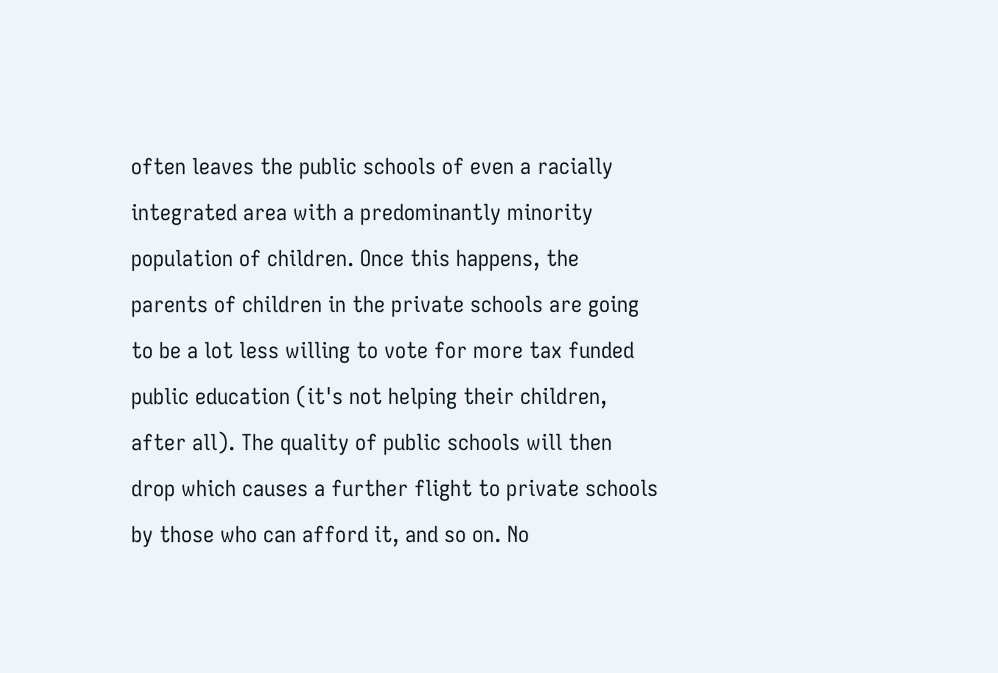often leaves the public schools of even a racially integrated area with a predominantly minority population of children. Once this happens, the parents of children in the private schools are going to be a lot less willing to vote for more tax funded public education (it's not helping their children, after all). The quality of public schools will then drop which causes a further flight to private schools by those who can afford it, and so on. No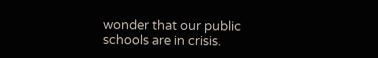wonder that our public schools are in crisis.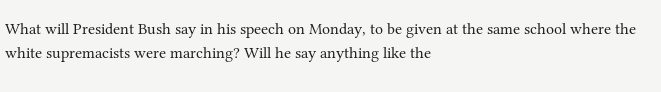What will President Bush say in his speech on Monday, to be given at the same school where the white supremacists were marching? Will he say anything like the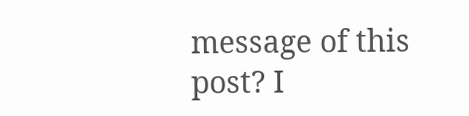message of this post? I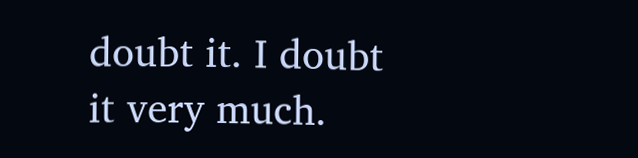doubt it. I doubt it very much.